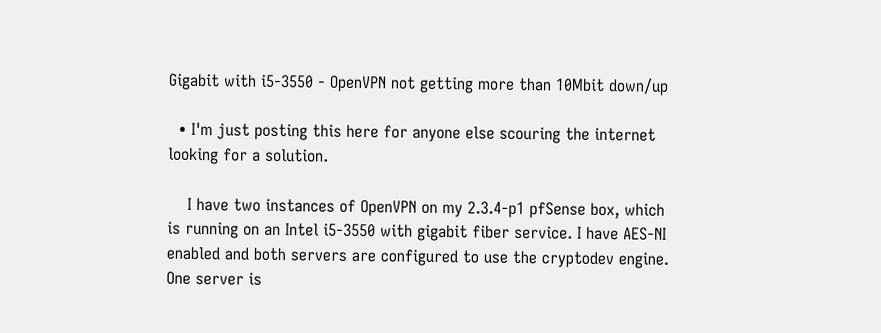Gigabit with i5-3550 - OpenVPN not getting more than 10Mbit down/up

  • I'm just posting this here for anyone else scouring the internet looking for a solution.

    I have two instances of OpenVPN on my 2.3.4-p1 pfSense box, which is running on an Intel i5-3550 with gigabit fiber service. I have AES-NI enabled and both servers are configured to use the cryptodev engine. One server is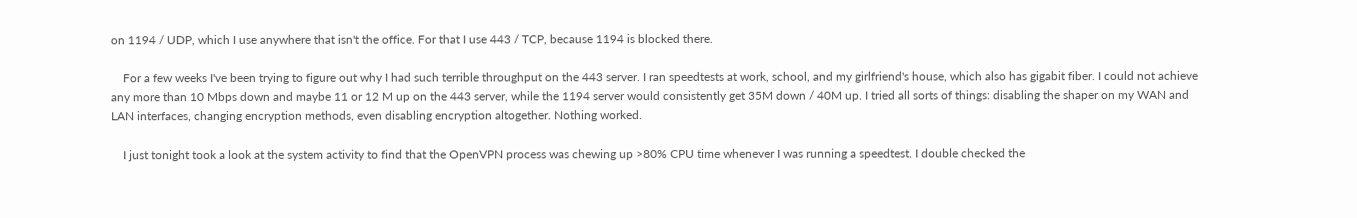on 1194 / UDP, which I use anywhere that isn't the office. For that I use 443 / TCP, because 1194 is blocked there.

    For a few weeks I've been trying to figure out why I had such terrible throughput on the 443 server. I ran speedtests at work, school, and my girlfriend's house, which also has gigabit fiber. I could not achieve any more than 10 Mbps down and maybe 11 or 12 M up on the 443 server, while the 1194 server would consistently get 35M down / 40M up. I tried all sorts of things: disabling the shaper on my WAN and LAN interfaces, changing encryption methods, even disabling encryption altogether. Nothing worked.

    I just tonight took a look at the system activity to find that the OpenVPN process was chewing up >80% CPU time whenever I was running a speedtest. I double checked the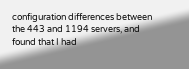configuration differences between the 443 and 1194 servers, and found that I had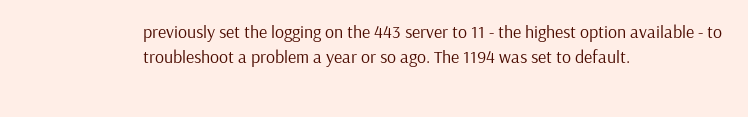previously set the logging on the 443 server to 11 - the highest option available - to troubleshoot a problem a year or so ago. The 1194 was set to default.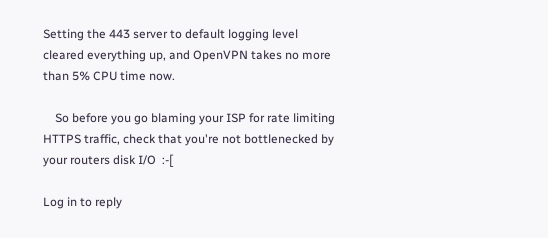Setting the 443 server to default logging level cleared everything up, and OpenVPN takes no more than 5% CPU time now.

    So before you go blaming your ISP for rate limiting HTTPS traffic, check that you're not bottlenecked by your routers disk I/O  :-[

Log in to reply